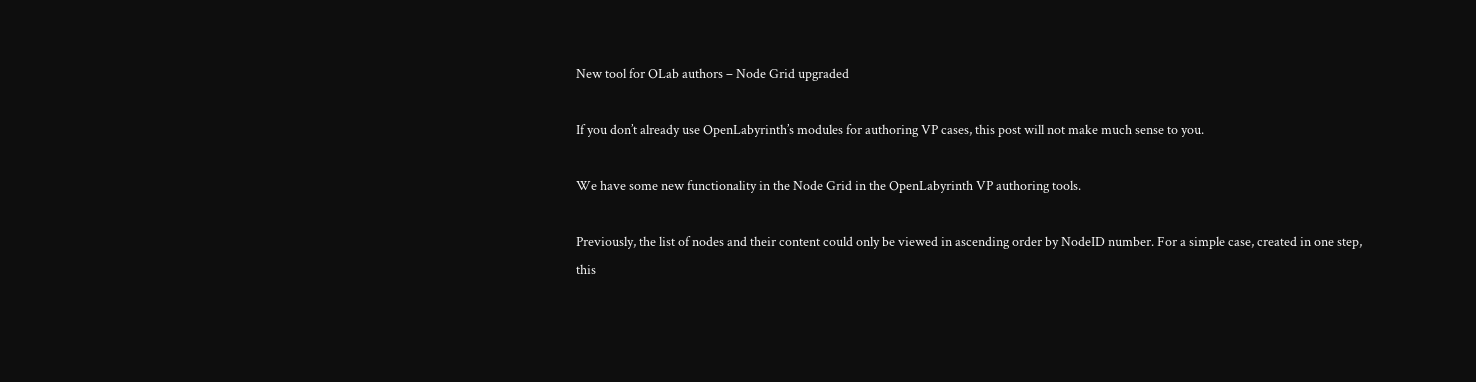New tool for OLab authors – Node Grid upgraded

If you don’t already use OpenLabyrinth’s modules for authoring VP cases, this post will not make much sense to you.

We have some new functionality in the Node Grid in the OpenLabyrinth VP authoring tools.

Previously, the list of nodes and their content could only be viewed in ascending order by NodeID number. For a simple case, created in one step, this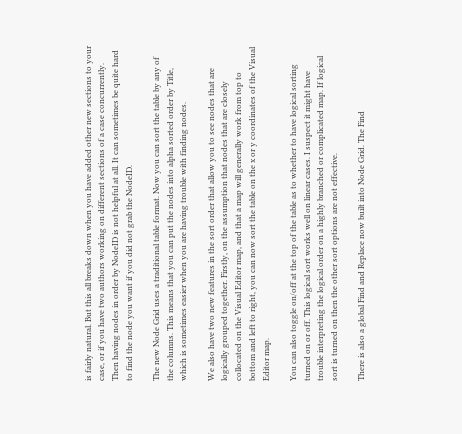is fairly natural. But this all breaks down when you have added other new sections to your case, or if you have two authors working on different sections of a case concurrently. Then having nodes in order by NodeID is not helpful at all. It can sometimes be quite hard to find the node you want if you did not grab the NodeID.

The new Node Grid uses a traditional table format. Now you can sort the table by any of the columns. This means that you can put the nodes into alpha sorted order by Title, which is sometimes easier when you are having trouble with finding nodes.

We also have two new features in the sort order that allow you to see nodes that are logically grouped together. Firstly, on the assumption that nodes that are closely collocated on the Visual Editor map, and that a map will generally work from top to bottom and left to right, you can now sort the table on the x or y coordinates of the Visual Editor map.

You can also toggle on/off at the top of the table as to whether to have logical sorting turned on or off. This logical sort works well on linear cases. I suspect it might have trouble interpreting the logical order on a highly branched or complicated map. If logical sort is turned on then the other sort options are not effective.

There is also a global Find and Replace now built into Node Grid. The Find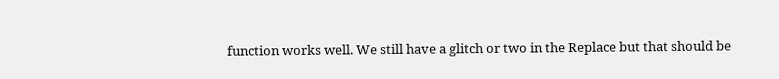function works well. We still have a glitch or two in the Replace but that should be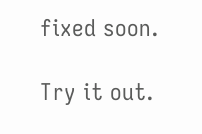fixed soon.

Try it out.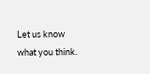Let us know what you think.